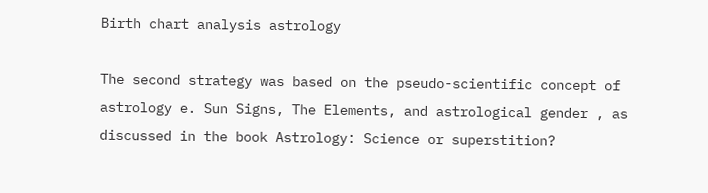Birth chart analysis astrology

The second strategy was based on the pseudo-scientific concept of astrology e. Sun Signs, The Elements, and astrological gender , as discussed in the book Astrology: Science or superstition?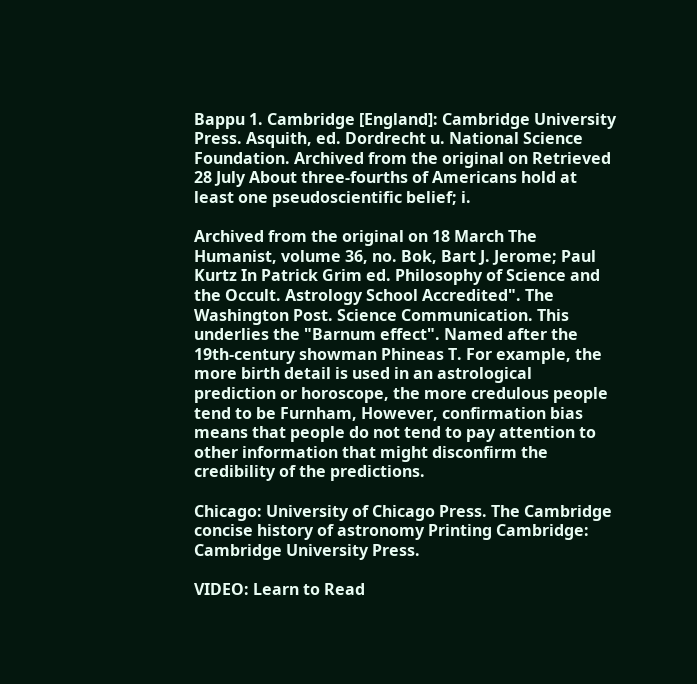Bappu 1. Cambridge [England]: Cambridge University Press. Asquith, ed. Dordrecht u. National Science Foundation. Archived from the original on Retrieved 28 July About three-fourths of Americans hold at least one pseudoscientific belief; i.

Archived from the original on 18 March The Humanist, volume 36, no. Bok, Bart J. Jerome; Paul Kurtz In Patrick Grim ed. Philosophy of Science and the Occult. Astrology School Accredited". The Washington Post. Science Communication. This underlies the "Barnum effect". Named after the 19th-century showman Phineas T. For example, the more birth detail is used in an astrological prediction or horoscope, the more credulous people tend to be Furnham, However, confirmation bias means that people do not tend to pay attention to other information that might disconfirm the credibility of the predictions.

Chicago: University of Chicago Press. The Cambridge concise history of astronomy Printing Cambridge: Cambridge University Press.

VIDEO: Learn to Read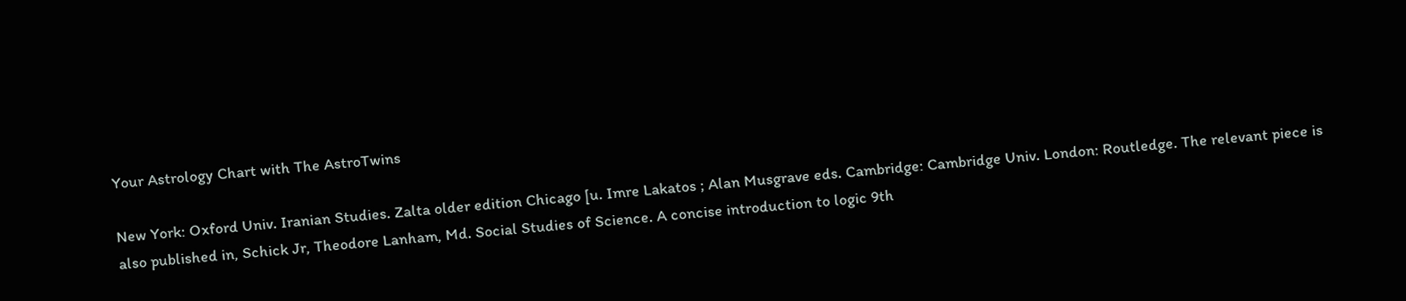Your Astrology Chart with The AstroTwins

New York: Oxford Univ. Iranian Studies. Zalta older edition Chicago [u. Imre Lakatos ; Alan Musgrave eds. Cambridge: Cambridge Univ. London: Routledge. The relevant piece is also published in, Schick Jr, Theodore Lanham, Md. Social Studies of Science. A concise introduction to logic 9th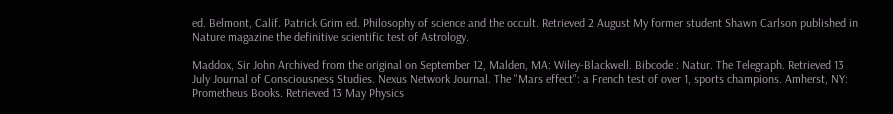ed. Belmont, Calif. Patrick Grim ed. Philosophy of science and the occult. Retrieved 2 August My former student Shawn Carlson published in Nature magazine the definitive scientific test of Astrology.

Maddox, Sir John Archived from the original on September 12, Malden, MA: Wiley-Blackwell. Bibcode : Natur. The Telegraph. Retrieved 13 July Journal of Consciousness Studies. Nexus Network Journal. The "Mars effect": a French test of over 1, sports champions. Amherst, NY: Prometheus Books. Retrieved 13 May Physics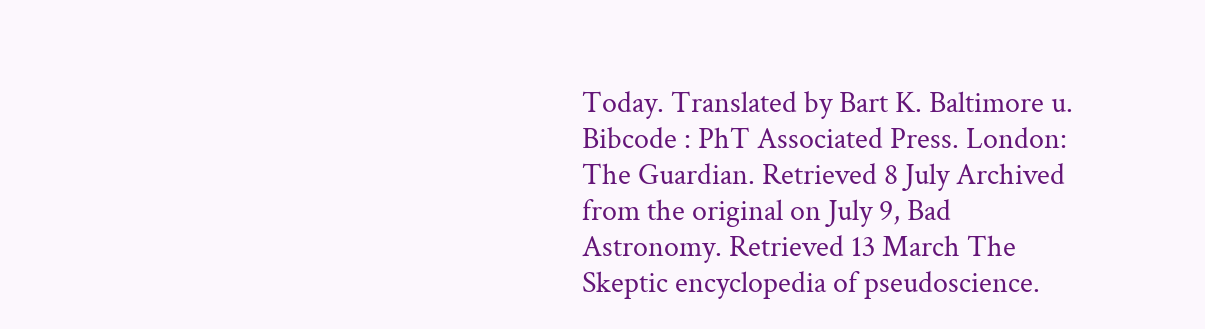Today. Translated by Bart K. Baltimore u. Bibcode : PhT Associated Press. London: The Guardian. Retrieved 8 July Archived from the original on July 9, Bad Astronomy. Retrieved 13 March The Skeptic encyclopedia of pseudoscience.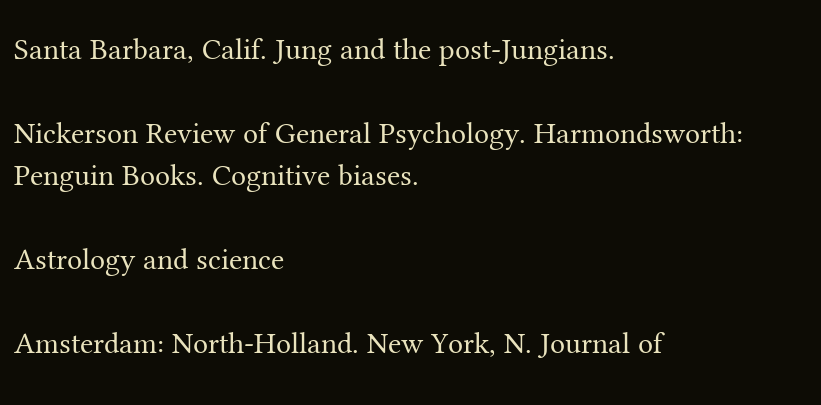Santa Barbara, Calif. Jung and the post-Jungians.

Nickerson Review of General Psychology. Harmondsworth: Penguin Books. Cognitive biases.

Astrology and science

Amsterdam: North-Holland. New York, N. Journal of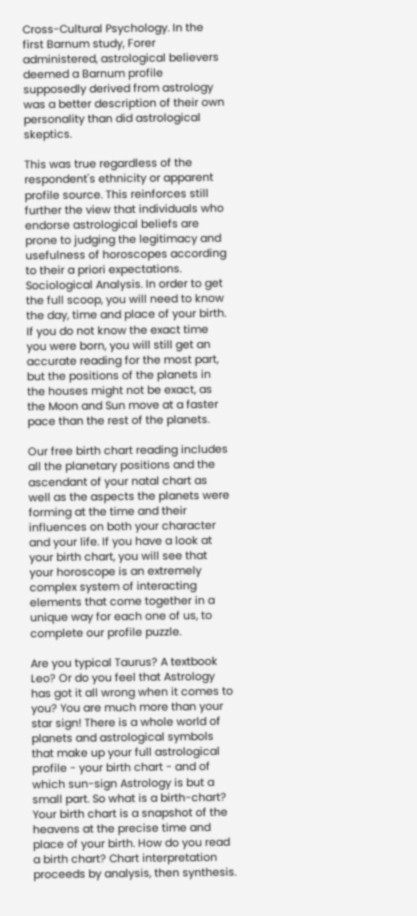Cross-Cultural Psychology. In the first Barnum study, Forer administered, astrological believers deemed a Barnum profile supposedly derived from astrology was a better description of their own personality than did astrological skeptics.

This was true regardless of the respondent's ethnicity or apparent profile source. This reinforces still further the view that individuals who endorse astrological beliefs are prone to judging the legitimacy and usefulness of horoscopes according to their a priori expectations. Sociological Analysis. In order to get the full scoop, you will need to know the day, time and place of your birth. If you do not know the exact time you were born, you will still get an accurate reading for the most part, but the positions of the planets in the houses might not be exact, as the Moon and Sun move at a faster pace than the rest of the planets.

Our free birth chart reading includes all the planetary positions and the ascendant of your natal chart as well as the aspects the planets were forming at the time and their influences on both your character and your life. If you have a look at your birth chart, you will see that your horoscope is an extremely complex system of interacting elements that come together in a unique way for each one of us, to complete our profile puzzle.

Are you typical Taurus? A textbook Leo? Or do you feel that Astrology has got it all wrong when it comes to you? You are much more than your star sign! There is a whole world of planets and astrological symbols that make up your full astrological profile - your birth chart - and of which sun-sign Astrology is but a small part. So what is a birth-chart? Your birth chart is a snapshot of the heavens at the precise time and place of your birth. How do you read a birth chart? Chart interpretation proceeds by analysis, then synthesis.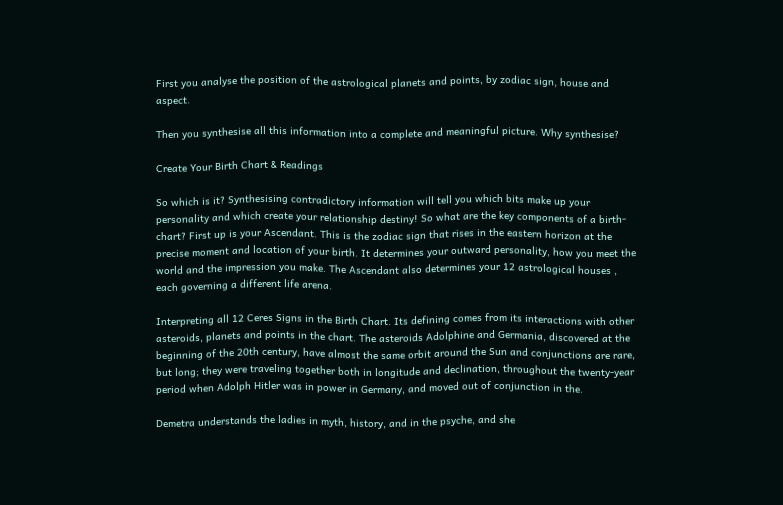First you analyse the position of the astrological planets and points, by zodiac sign, house and aspect.

Then you synthesise all this information into a complete and meaningful picture. Why synthesise?

Create Your Birth Chart & Readings

So which is it? Synthesising contradictory information will tell you which bits make up your personality and which create your relationship destiny! So what are the key components of a birth-chart? First up is your Ascendant. This is the zodiac sign that rises in the eastern horizon at the precise moment and location of your birth. It determines your outward personality, how you meet the world and the impression you make. The Ascendant also determines your 12 astrological houses , each governing a different life arena.

Interpreting all 12 Ceres Signs in the Birth Chart. Its defining comes from its interactions with other asteroids, planets and points in the chart. The asteroids Adolphine and Germania, discovered at the beginning of the 20th century, have almost the same orbit around the Sun and conjunctions are rare, but long; they were traveling together both in longitude and declination, throughout the twenty-year period when Adolph Hitler was in power in Germany, and moved out of conjunction in the.

Demetra understands the ladies in myth, history, and in the psyche, and she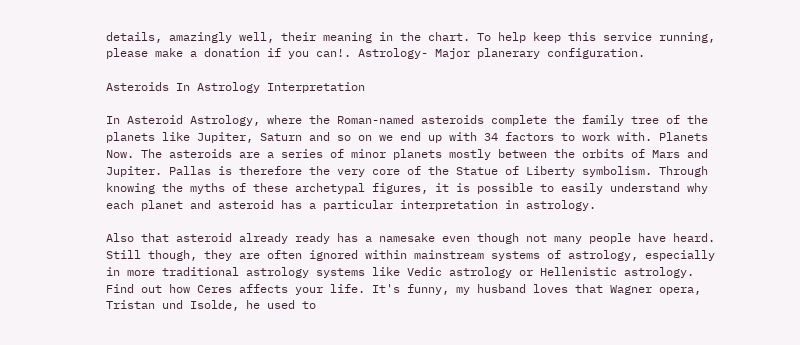details, amazingly well, their meaning in the chart. To help keep this service running, please make a donation if you can!. Astrology- Major planerary configuration.

Asteroids In Astrology Interpretation

In Asteroid Astrology, where the Roman-named asteroids complete the family tree of the planets like Jupiter, Saturn and so on we end up with 34 factors to work with. Planets Now. The asteroids are a series of minor planets mostly between the orbits of Mars and Jupiter. Pallas is therefore the very core of the Statue of Liberty symbolism. Through knowing the myths of these archetypal figures, it is possible to easily understand why each planet and asteroid has a particular interpretation in astrology.

Also that asteroid already ready has a namesake even though not many people have heard. Still though, they are often ignored within mainstream systems of astrology, especially in more traditional astrology systems like Vedic astrology or Hellenistic astrology. Find out how Ceres affects your life. It's funny, my husband loves that Wagner opera, Tristan und Isolde, he used to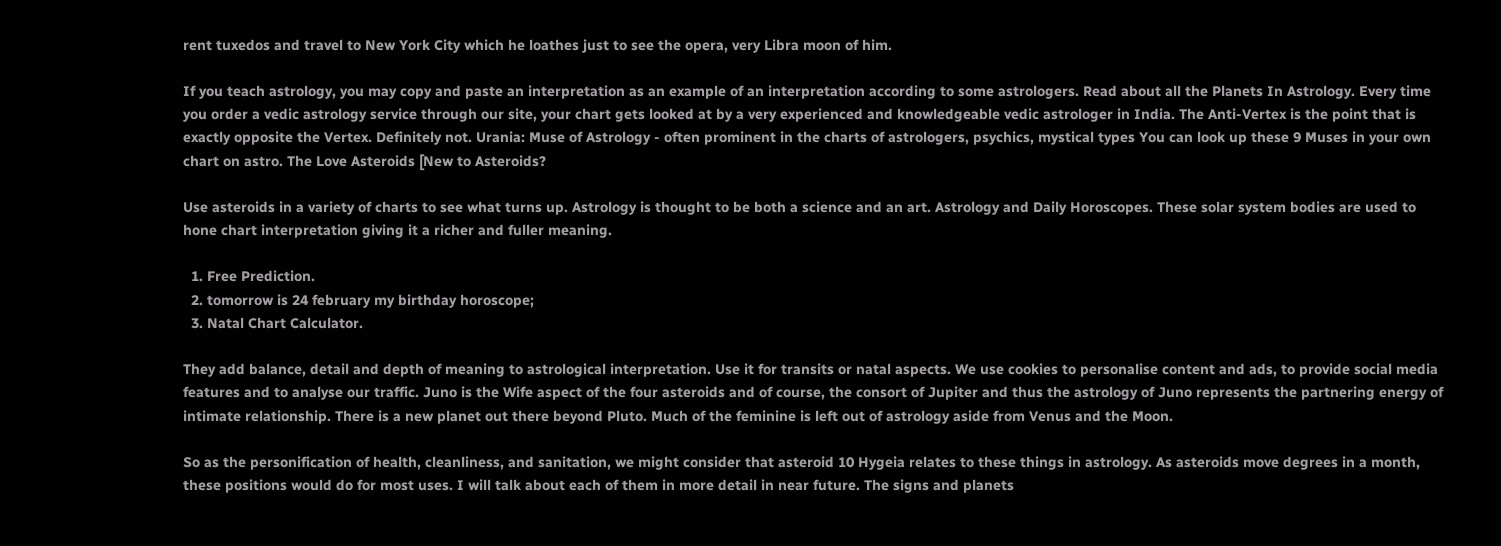rent tuxedos and travel to New York City which he loathes just to see the opera, very Libra moon of him.

If you teach astrology, you may copy and paste an interpretation as an example of an interpretation according to some astrologers. Read about all the Planets In Astrology. Every time you order a vedic astrology service through our site, your chart gets looked at by a very experienced and knowledgeable vedic astrologer in India. The Anti-Vertex is the point that is exactly opposite the Vertex. Definitely not. Urania: Muse of Astrology - often prominent in the charts of astrologers, psychics, mystical types You can look up these 9 Muses in your own chart on astro. The Love Asteroids [New to Asteroids?

Use asteroids in a variety of charts to see what turns up. Astrology is thought to be both a science and an art. Astrology and Daily Horoscopes. These solar system bodies are used to hone chart interpretation giving it a richer and fuller meaning.

  1. Free Prediction.
  2. tomorrow is 24 february my birthday horoscope;
  3. Natal Chart Calculator.

They add balance, detail and depth of meaning to astrological interpretation. Use it for transits or natal aspects. We use cookies to personalise content and ads, to provide social media features and to analyse our traffic. Juno is the Wife aspect of the four asteroids and of course, the consort of Jupiter and thus the astrology of Juno represents the partnering energy of intimate relationship. There is a new planet out there beyond Pluto. Much of the feminine is left out of astrology aside from Venus and the Moon.

So as the personification of health, cleanliness, and sanitation, we might consider that asteroid 10 Hygeia relates to these things in astrology. As asteroids move degrees in a month, these positions would do for most uses. I will talk about each of them in more detail in near future. The signs and planets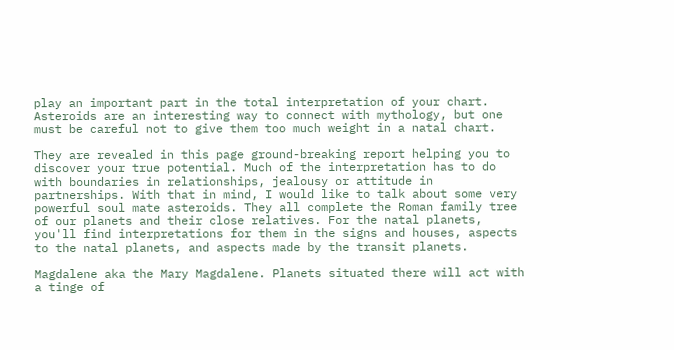play an important part in the total interpretation of your chart. Asteroids are an interesting way to connect with mythology, but one must be careful not to give them too much weight in a natal chart.

They are revealed in this page ground-breaking report helping you to discover your true potential. Much of the interpretation has to do with boundaries in relationships, jealousy or attitude in partnerships. With that in mind, I would like to talk about some very powerful soul mate asteroids. They all complete the Roman family tree of our planets and their close relatives. For the natal planets, you'll find interpretations for them in the signs and houses, aspects to the natal planets, and aspects made by the transit planets.

Magdalene aka the Mary Magdalene. Planets situated there will act with a tinge of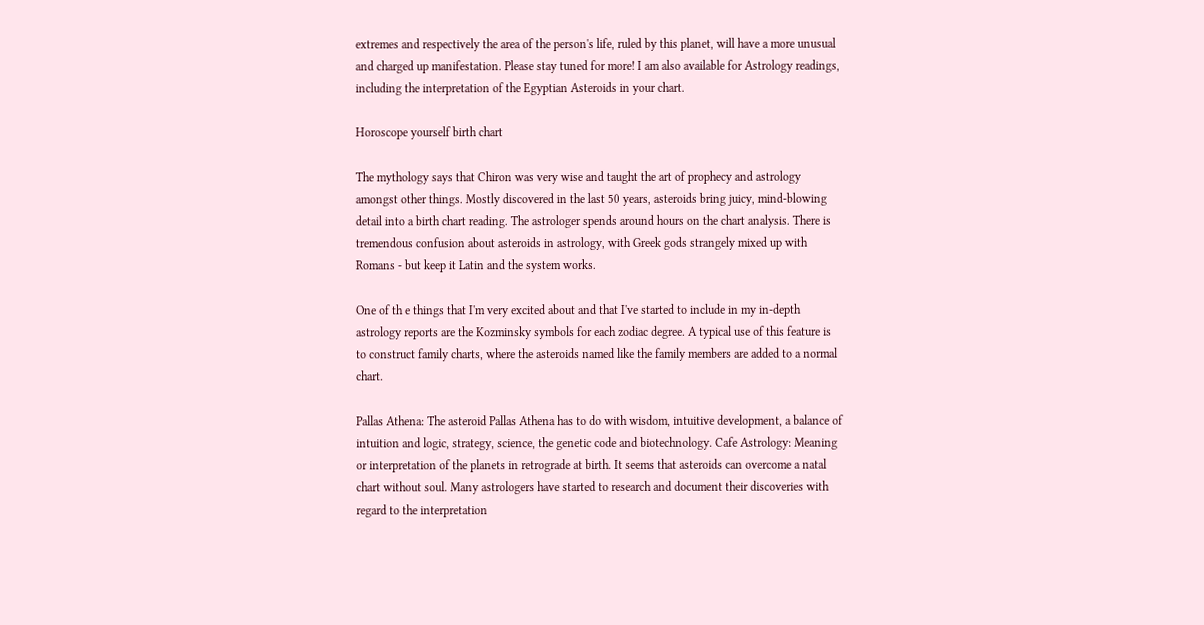extremes and respectively the area of the person's life, ruled by this planet, will have a more unusual and charged up manifestation. Please stay tuned for more! I am also available for Astrology readings, including the interpretation of the Egyptian Asteroids in your chart.

Horoscope yourself birth chart

The mythology says that Chiron was very wise and taught the art of prophecy and astrology amongst other things. Mostly discovered in the last 50 years, asteroids bring juicy, mind-blowing detail into a birth chart reading. The astrologer spends around hours on the chart analysis. There is tremendous confusion about asteroids in astrology, with Greek gods strangely mixed up with Romans - but keep it Latin and the system works.

One of th e things that I'm very excited about and that I've started to include in my in-depth astrology reports are the Kozminsky symbols for each zodiac degree. A typical use of this feature is to construct family charts, where the asteroids named like the family members are added to a normal chart.

Pallas Athena: The asteroid Pallas Athena has to do with wisdom, intuitive development, a balance of intuition and logic, strategy, science, the genetic code and biotechnology. Cafe Astrology: Meaning or interpretation of the planets in retrograde at birth. It seems that asteroids can overcome a natal chart without soul. Many astrologers have started to research and document their discoveries with regard to the interpretation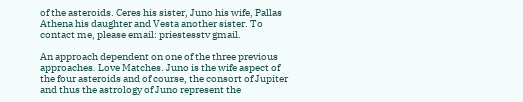of the asteroids. Ceres his sister, Juno his wife, Pallas Athena his daughter and Vesta another sister. To contact me, please email: priestesstv gmail.

An approach dependent on one of the three previous approaches. Love Matches. Juno is the wife aspect of the four asteroids and of course, the consort of Jupiter and thus the astrology of Juno represent the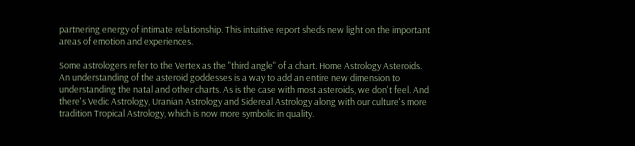partnering energy of intimate relationship. This intuitive report sheds new light on the important areas of emotion and experiences.

Some astrologers refer to the Vertex as the "third angle" of a chart. Home Astrology Asteroids. An understanding of the asteroid goddesses is a way to add an entire new dimension to understanding the natal and other charts. As is the case with most asteroids, we don't feel. And there's Vedic Astrology, Uranian Astrology and Sidereal Astrology along with our culture's more tradition Tropical Astrology, which is now more symbolic in quality.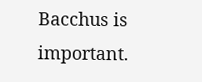Bacchus is important.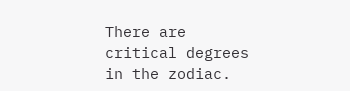There are critical degrees in the zodiac.